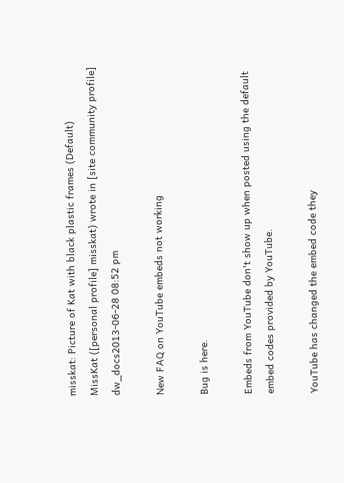misskat: Picture of Kat with black plastic frames (Default)
MissKat ([personal profile] misskat) wrote in [site community profile] dw_docs2013-06-28 08:52 pm

New FAQ on YouTube embeds not working

Bug is here.

Embeds from YouTube don't show up when posted using the default embed codes provided by YouTube.

YouTube has changed the embed code they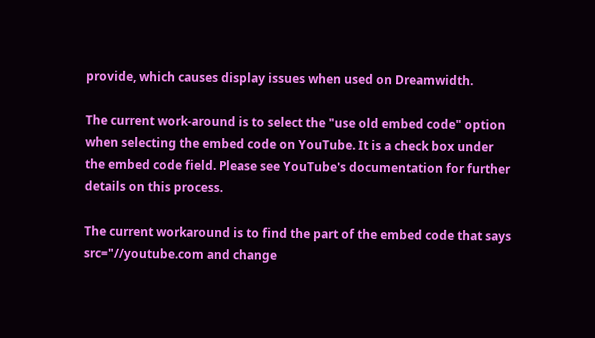provide, which causes display issues when used on Dreamwidth.

The current work-around is to select the "use old embed code" option when selecting the embed code on YouTube. It is a check box under the embed code field. Please see YouTube's documentation for further details on this process.

The current workaround is to find the part of the embed code that says src="//youtube.com and change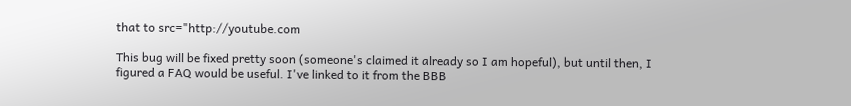that to src="http://youtube.com

This bug will be fixed pretty soon (someone's claimed it already so I am hopeful), but until then, I figured a FAQ would be useful. I've linked to it from the BBB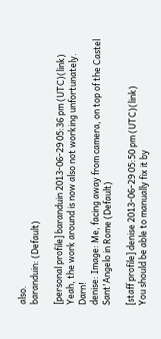also.
baranduin: (Default)

[personal profile] baranduin 2013-06-29 05:36 pm (UTC)(link)
Yeah, the work around is now also not working unfortunately. Darn!
denise: Image: Me, facing away from camera, on top of the Castel Sant'Angelo in Rome (Default)

[staff profile] denise 2013-06-29 05:50 pm (UTC)(link)
You should be able to manually fix it by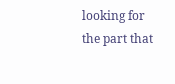looking for the part that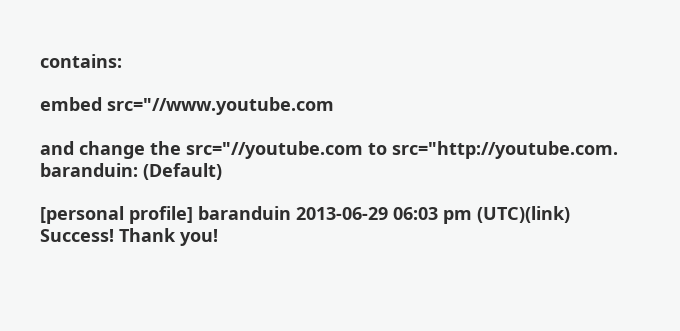contains:

embed src="//www.youtube.com

and change the src="//youtube.com to src="http://youtube.com.
baranduin: (Default)

[personal profile] baranduin 2013-06-29 06:03 pm (UTC)(link)
Success! Thank you!